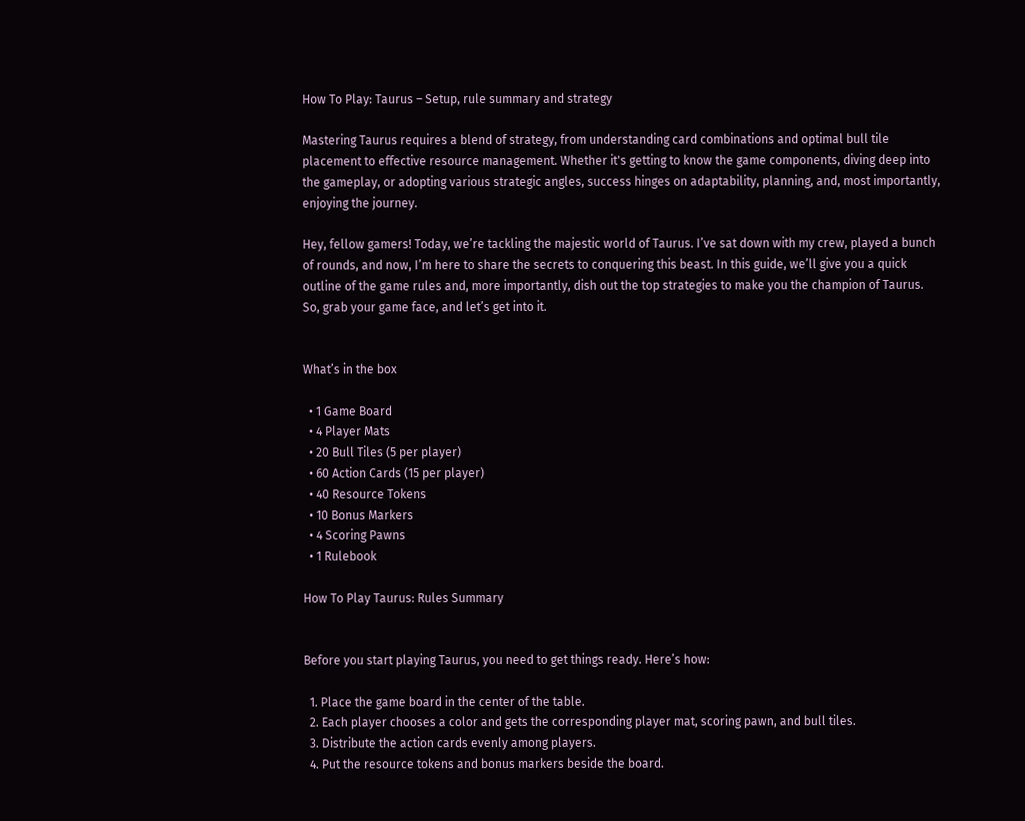How To Play: Taurus – Setup, rule summary and strategy

Mastering Taurus requires a blend of strategy, from understanding card combinations and optimal bull tile placement to effective resource management. Whether it's getting to know the game components, diving deep into the gameplay, or adopting various strategic angles, success hinges on adaptability, planning, and, most importantly, enjoying the journey.

Hey, fellow gamers! Today, we’re tackling the majestic world of Taurus. I’ve sat down with my crew, played a bunch of rounds, and now, I’m here to share the secrets to conquering this beast. In this guide, we’ll give you a quick outline of the game rules and, more importantly, dish out the top strategies to make you the champion of Taurus. So, grab your game face, and let’s get into it.


What’s in the box

  • 1 Game Board
  • 4 Player Mats
  • 20 Bull Tiles (5 per player)
  • 60 Action Cards (15 per player)
  • 40 Resource Tokens
  • 10 Bonus Markers
  • 4 Scoring Pawns
  • 1 Rulebook

How To Play Taurus: Rules Summary


Before you start playing Taurus, you need to get things ready. Here’s how:

  1. Place the game board in the center of the table.
  2. Each player chooses a color and gets the corresponding player mat, scoring pawn, and bull tiles.
  3. Distribute the action cards evenly among players.
  4. Put the resource tokens and bonus markers beside the board.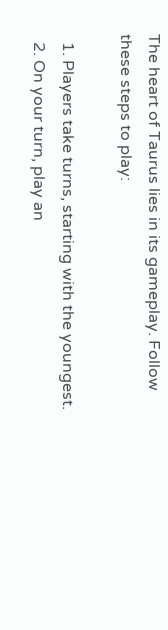The heart of Taurus lies in its gameplay. Follow these steps to play:

  1. Players take turns, starting with the youngest.
  2. On your turn, play an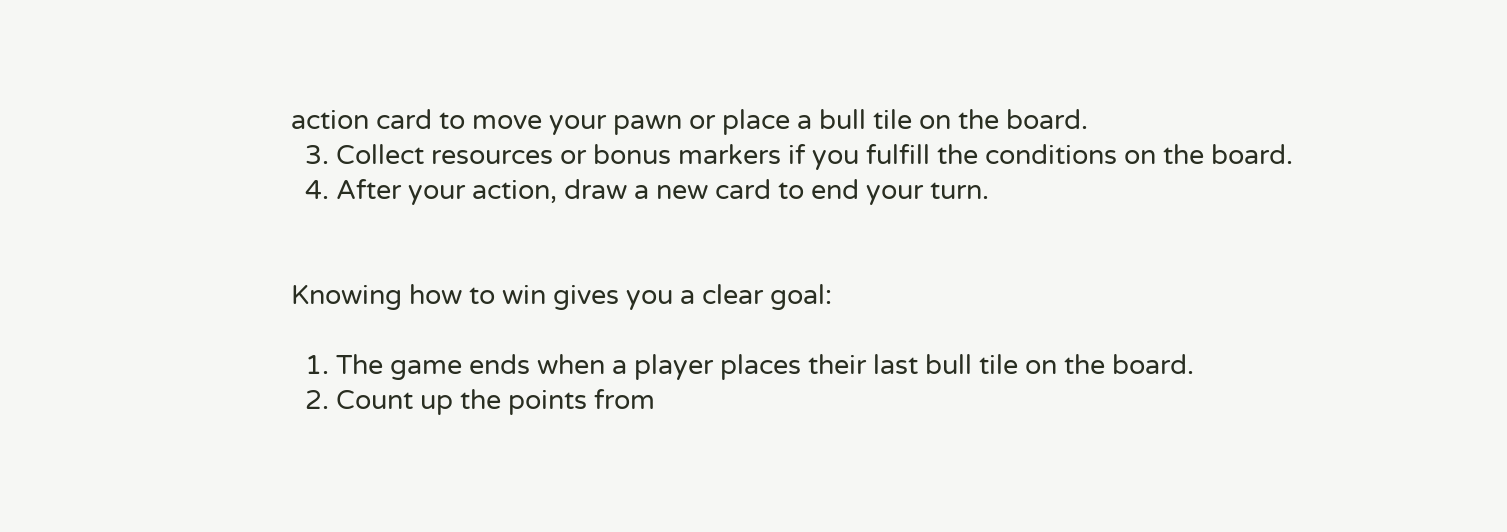action card to move your pawn or place a bull tile on the board.
  3. Collect resources or bonus markers if you fulfill the conditions on the board.
  4. After your action, draw a new card to end your turn.


Knowing how to win gives you a clear goal:

  1. The game ends when a player places their last bull tile on the board.
  2. Count up the points from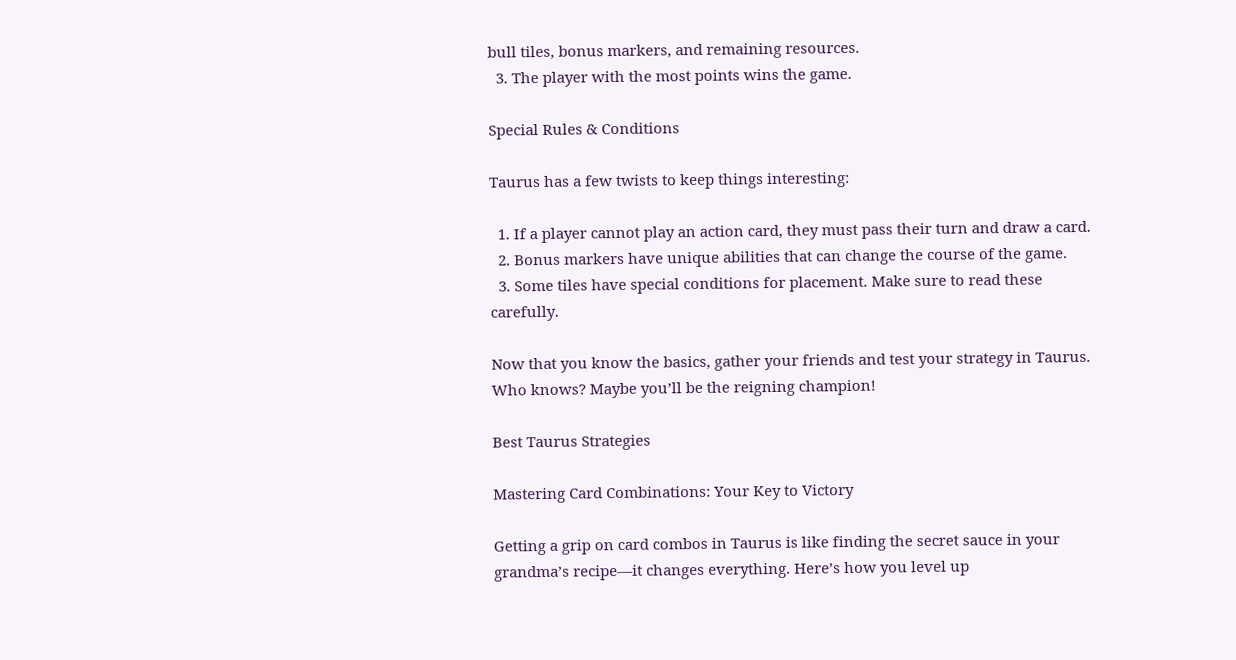bull tiles, bonus markers, and remaining resources.
  3. The player with the most points wins the game.

Special Rules & Conditions

Taurus has a few twists to keep things interesting:

  1. If a player cannot play an action card, they must pass their turn and draw a card.
  2. Bonus markers have unique abilities that can change the course of the game.
  3. Some tiles have special conditions for placement. Make sure to read these carefully.

Now that you know the basics, gather your friends and test your strategy in Taurus. Who knows? Maybe you’ll be the reigning champion!

Best Taurus Strategies

Mastering Card Combinations: Your Key to Victory

Getting a grip on card combos in Taurus is like finding the secret sauce in your grandma’s recipe—it changes everything. Here’s how you level up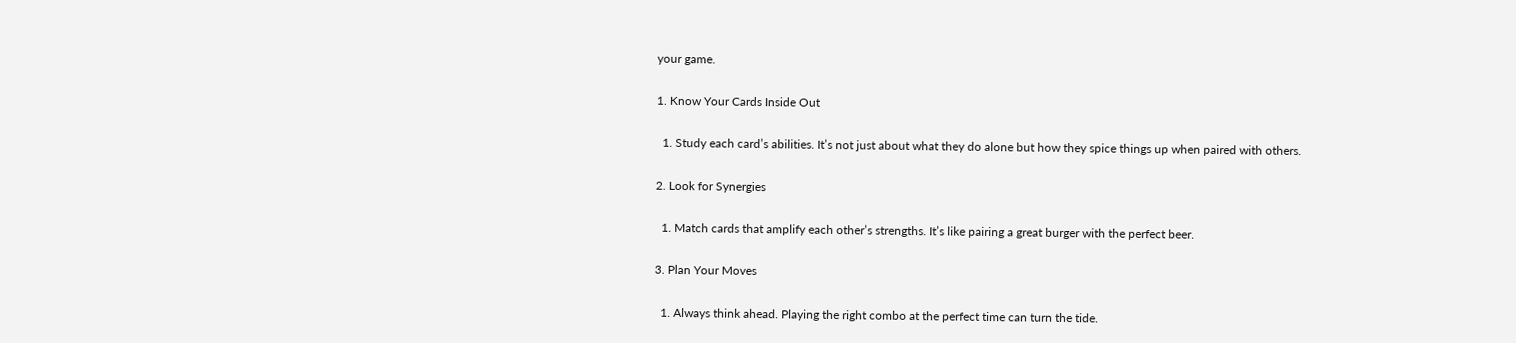your game.

1. Know Your Cards Inside Out

  1. Study each card’s abilities. It’s not just about what they do alone but how they spice things up when paired with others.

2. Look for Synergies

  1. Match cards that amplify each other’s strengths. It’s like pairing a great burger with the perfect beer.

3. Plan Your Moves

  1. Always think ahead. Playing the right combo at the perfect time can turn the tide.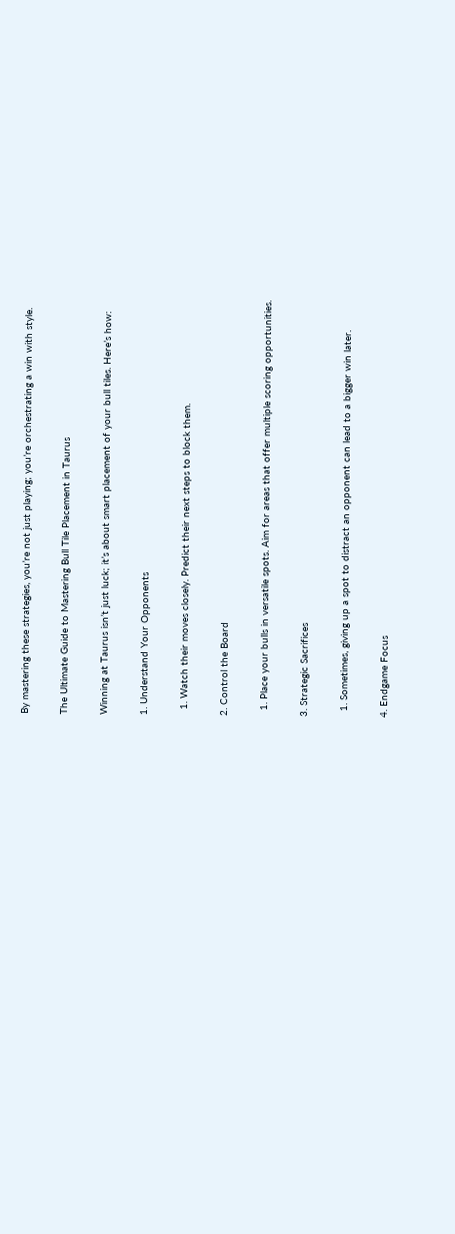By mastering these strategies, you’re not just playing; you’re orchestrating a win with style.

The Ultimate Guide to Mastering Bull Tile Placement in Taurus

Winning at Taurus isn’t just luck; it’s about smart placement of your bull tiles. Here’s how:

1. Understand Your Opponents

  1. Watch their moves closely. Predict their next steps to block them.

2. Control the Board

  1. Place your bulls in versatile spots. Aim for areas that offer multiple scoring opportunities.

3. Strategic Sacrifices

  1. Sometimes, giving up a spot to distract an opponent can lead to a bigger win later.

4. Endgame Focus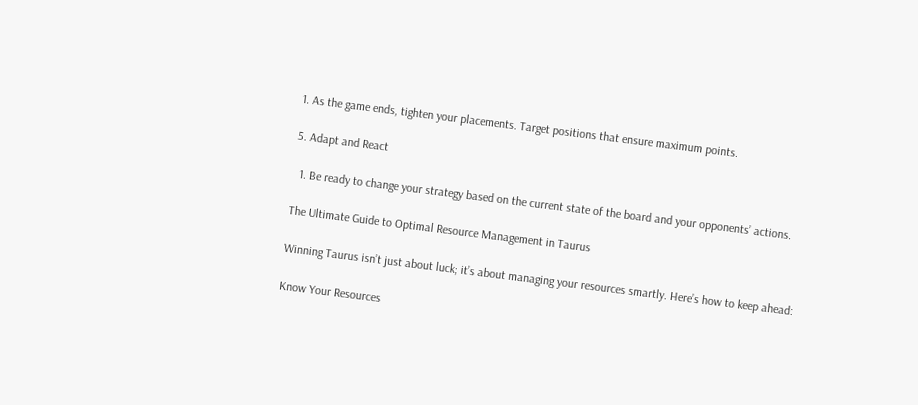1. As the game ends, tighten your placements. Target positions that ensure maximum points.

5. Adapt and React

  1. Be ready to change your strategy based on the current state of the board and your opponents’ actions.

The Ultimate Guide to Optimal Resource Management in Taurus

Winning Taurus isn’t just about luck; it’s about managing your resources smartly. Here’s how to keep ahead:

Know Your Resources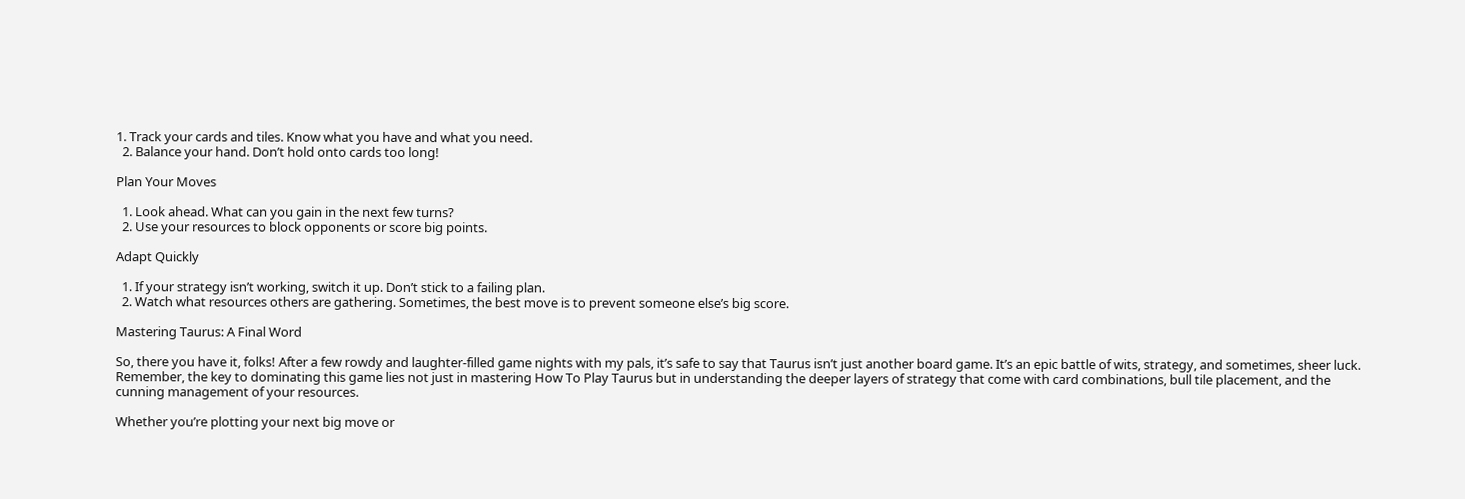1. Track your cards and tiles. Know what you have and what you need.
  2. Balance your hand. Don’t hold onto cards too long!

Plan Your Moves

  1. Look ahead. What can you gain in the next few turns?
  2. Use your resources to block opponents or score big points.

Adapt Quickly

  1. If your strategy isn’t working, switch it up. Don’t stick to a failing plan.
  2. Watch what resources others are gathering. Sometimes, the best move is to prevent someone else’s big score.

Mastering Taurus: A Final Word

So, there you have it, folks! After a few rowdy and laughter-filled game nights with my pals, it’s safe to say that Taurus isn’t just another board game. It’s an epic battle of wits, strategy, and sometimes, sheer luck. Remember, the key to dominating this game lies not just in mastering How To Play Taurus but in understanding the deeper layers of strategy that come with card combinations, bull tile placement, and the cunning management of your resources.

Whether you’re plotting your next big move or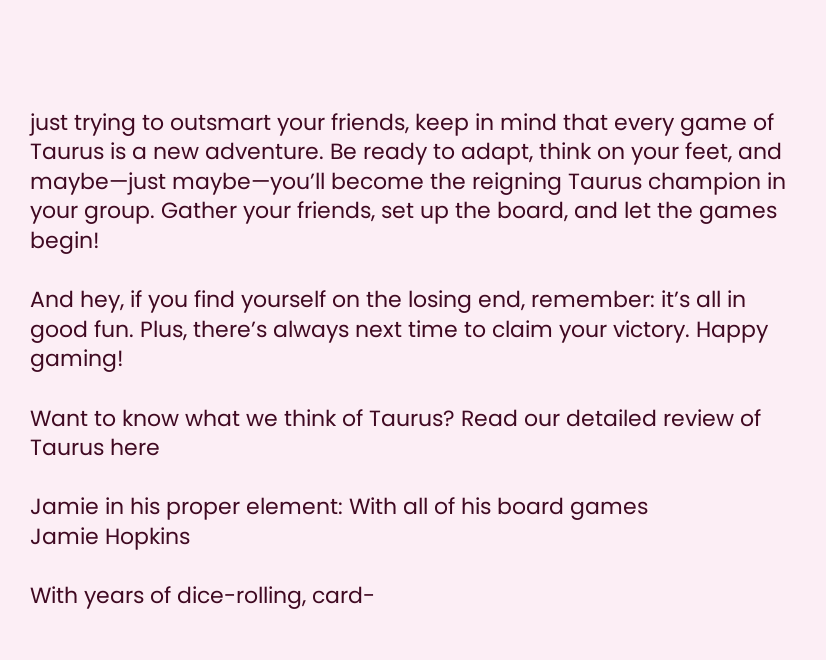just trying to outsmart your friends, keep in mind that every game of Taurus is a new adventure. Be ready to adapt, think on your feet, and maybe—just maybe—you’ll become the reigning Taurus champion in your group. Gather your friends, set up the board, and let the games begin!

And hey, if you find yourself on the losing end, remember: it’s all in good fun. Plus, there’s always next time to claim your victory. Happy gaming!

Want to know what we think of Taurus? Read our detailed review of Taurus here

Jamie in his proper element: With all of his board games
Jamie Hopkins

With years of dice-rolling, card-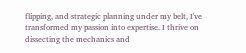flipping, and strategic planning under my belt, I've transformed my passion into expertise. I thrive on dissecting the mechanics and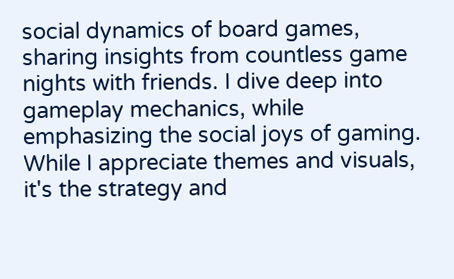social dynamics of board games, sharing insights from countless game nights with friends. I dive deep into gameplay mechanics, while emphasizing the social joys of gaming. While I appreciate themes and visuals, it's the strategy and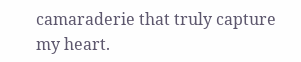camaraderie that truly capture my heart.